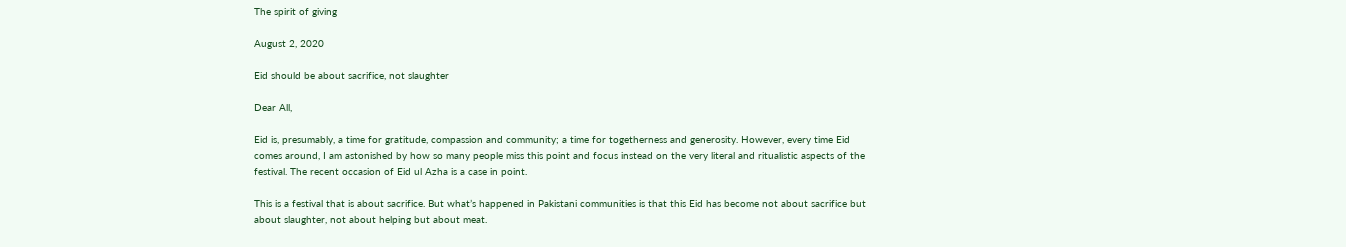The spirit of giving

August 2, 2020

Eid should be about sacrifice, not slaughter

Dear All,

Eid is, presumably, a time for gratitude, compassion and community; a time for togetherness and generosity. However, every time Eid comes around, I am astonished by how so many people miss this point and focus instead on the very literal and ritualistic aspects of the festival. The recent occasion of Eid ul Azha is a case in point.

This is a festival that is about sacrifice. But what’s happened in Pakistani communities is that this Eid has become not about sacrifice but about slaughter, not about helping but about meat.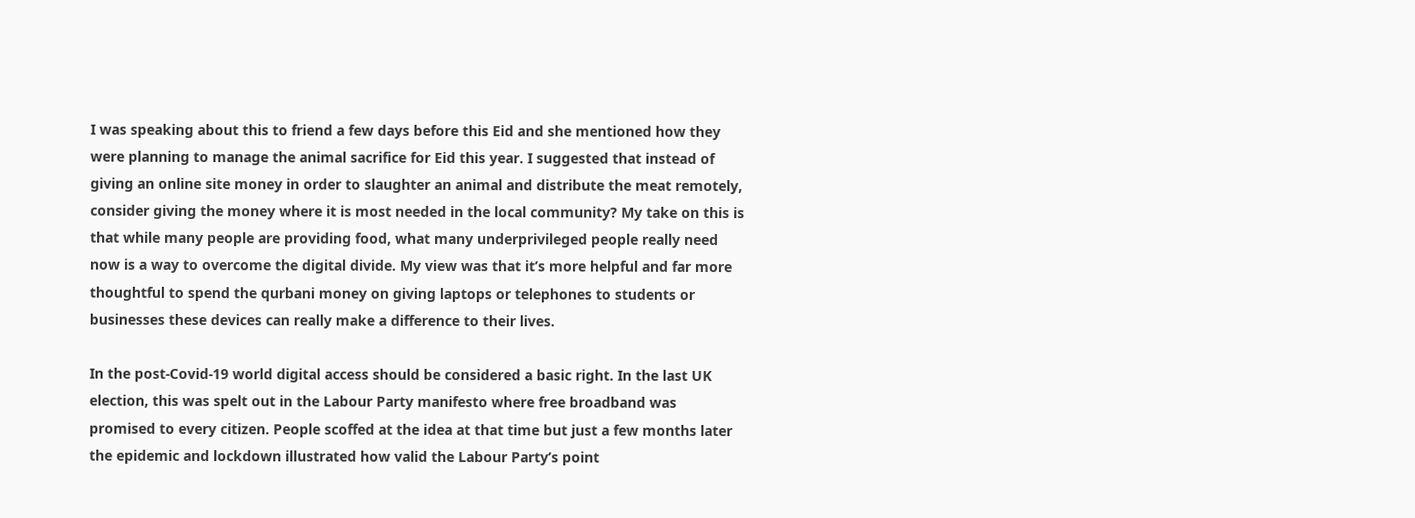I was speaking about this to friend a few days before this Eid and she mentioned how they were planning to manage the animal sacrifice for Eid this year. I suggested that instead of giving an online site money in order to slaughter an animal and distribute the meat remotely, consider giving the money where it is most needed in the local community? My take on this is that while many people are providing food, what many underprivileged people really need now is a way to overcome the digital divide. My view was that it’s more helpful and far more thoughtful to spend the qurbani money on giving laptops or telephones to students or businesses these devices can really make a difference to their lives.

In the post-Covid-19 world digital access should be considered a basic right. In the last UK election, this was spelt out in the Labour Party manifesto where free broadband was promised to every citizen. People scoffed at the idea at that time but just a few months later the epidemic and lockdown illustrated how valid the Labour Party’s point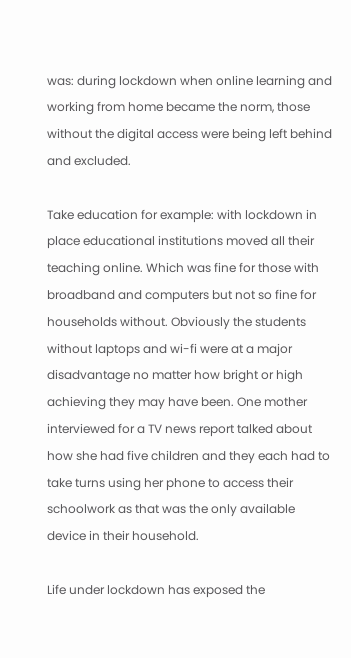was: during lockdown when online learning and working from home became the norm, those without the digital access were being left behind and excluded.

Take education for example: with lockdown in place educational institutions moved all their teaching online. Which was fine for those with broadband and computers but not so fine for households without. Obviously the students without laptops and wi-fi were at a major disadvantage no matter how bright or high achieving they may have been. One mother interviewed for a TV news report talked about how she had five children and they each had to take turns using her phone to access their schoolwork as that was the only available device in their household.

Life under lockdown has exposed the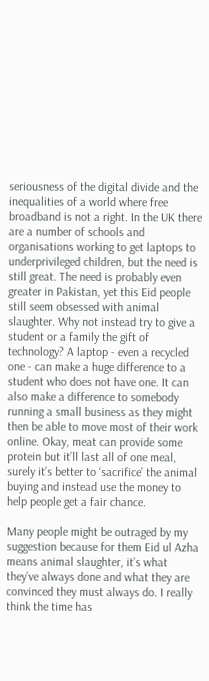seriousness of the digital divide and the inequalities of a world where free broadband is not a right. In the UK there are a number of schools and organisations working to get laptops to underprivileged children, but the need is still great. The need is probably even greater in Pakistan, yet this Eid people still seem obsessed with animal slaughter. Why not instead try to give a student or a family the gift of technology? A laptop - even a recycled one - can make a huge difference to a student who does not have one. It can also make a difference to somebody running a small business as they might then be able to move most of their work online. Okay, meat can provide some protein but it’ll last all of one meal, surely it’s better to ‘sacrifice’ the animal buying and instead use the money to help people get a fair chance.

Many people might be outraged by my suggestion because for them Eid ul Azha means animal slaughter, it’s what they’ve always done and what they are convinced they must always do. I really think the time has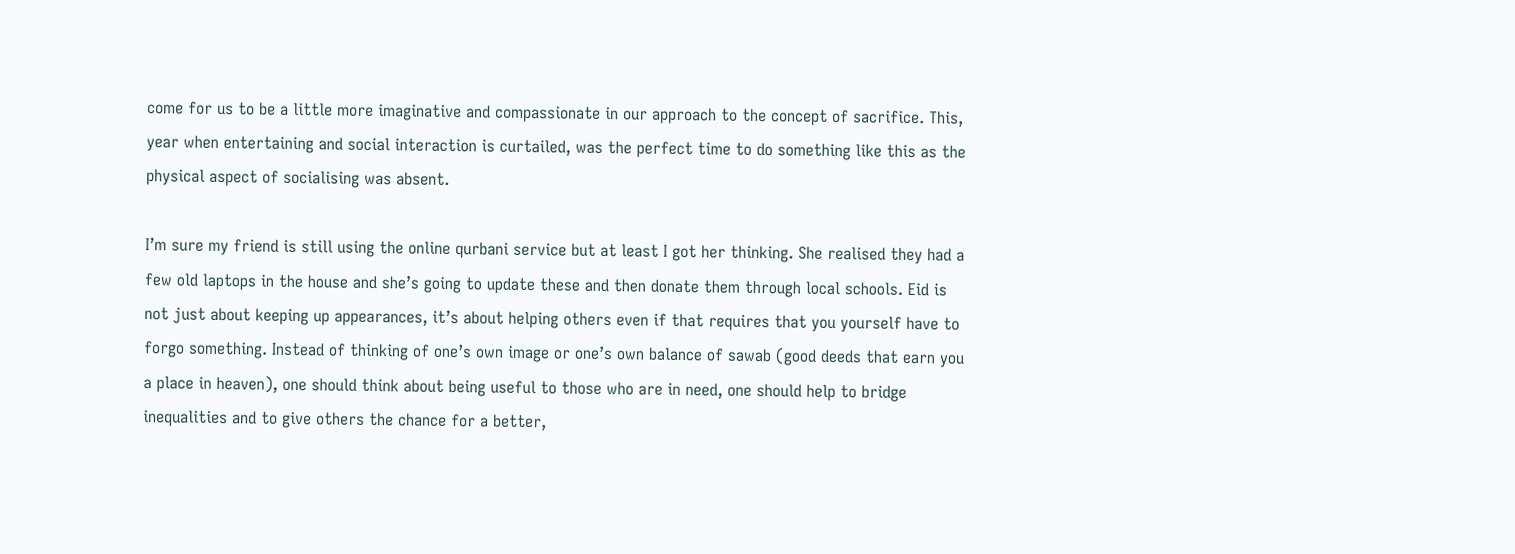come for us to be a little more imaginative and compassionate in our approach to the concept of sacrifice. This, year when entertaining and social interaction is curtailed, was the perfect time to do something like this as the physical aspect of socialising was absent.

I’m sure my friend is still using the online qurbani service but at least I got her thinking. She realised they had a few old laptops in the house and she’s going to update these and then donate them through local schools. Eid is not just about keeping up appearances, it’s about helping others even if that requires that you yourself have to forgo something. Instead of thinking of one’s own image or one’s own balance of sawab (good deeds that earn you a place in heaven), one should think about being useful to those who are in need, one should help to bridge inequalities and to give others the chance for a better,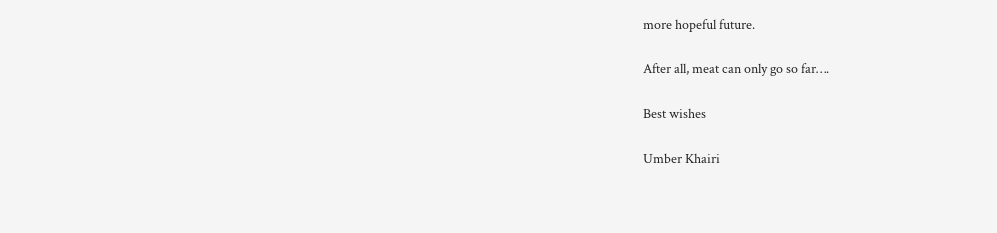more hopeful future.

After all, meat can only go so far….

Best wishes

Umber Khairi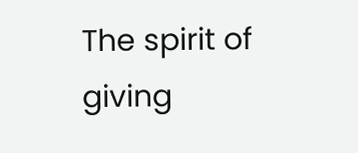The spirit of giving